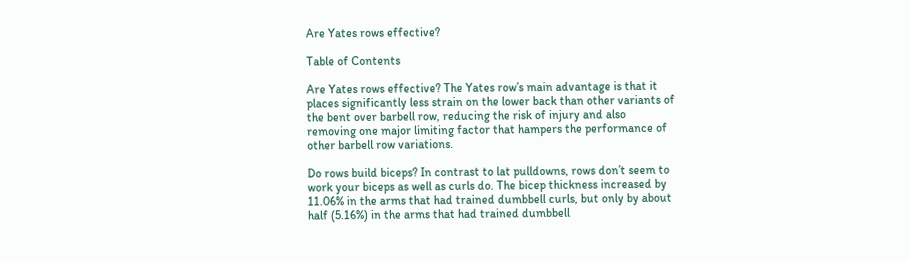Are Yates rows effective?

Table of Contents

Are Yates rows effective? The Yates row’s main advantage is that it places significantly less strain on the lower back than other variants of the bent over barbell row, reducing the risk of injury and also removing one major limiting factor that hampers the performance of other barbell row variations.

Do rows build biceps? In contrast to lat pulldowns, rows don’t seem to work your biceps as well as curls do. The bicep thickness increased by 11.06% in the arms that had trained dumbbell curls, but only by about half (5.16%) in the arms that had trained dumbbell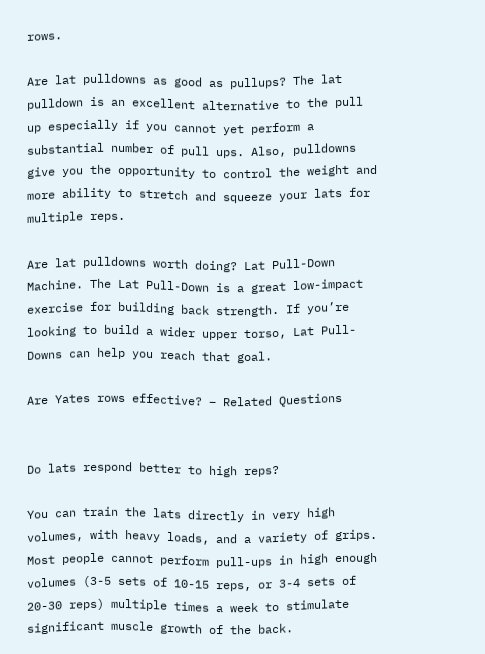rows.

Are lat pulldowns as good as pullups? The lat pulldown is an excellent alternative to the pull up especially if you cannot yet perform a substantial number of pull ups. Also, pulldowns give you the opportunity to control the weight and more ability to stretch and squeeze your lats for multiple reps.

Are lat pulldowns worth doing? Lat Pull-Down Machine. The Lat Pull-Down is a great low-impact exercise for building back strength. If you’re looking to build a wider upper torso, Lat Pull-Downs can help you reach that goal.

Are Yates rows effective? – Related Questions


Do lats respond better to high reps?

You can train the lats directly in very high volumes, with heavy loads, and a variety of grips. Most people cannot perform pull-ups in high enough volumes (3-5 sets of 10-15 reps, or 3-4 sets of 20-30 reps) multiple times a week to stimulate significant muscle growth of the back.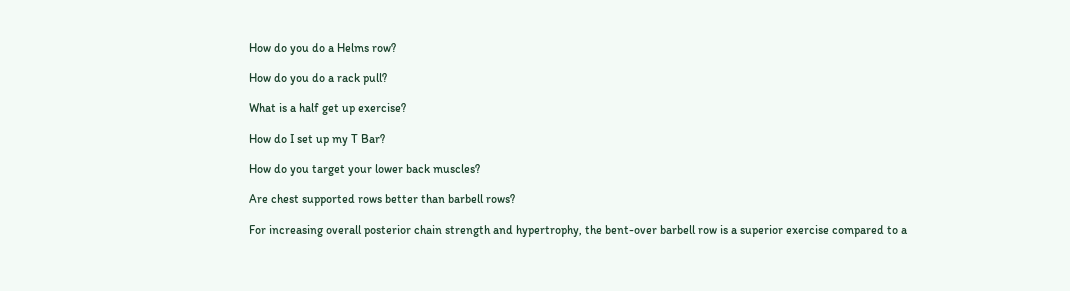How do you do a Helms row?

How do you do a rack pull?

What is a half get up exercise?

How do I set up my T Bar?

How do you target your lower back muscles?

Are chest supported rows better than barbell rows?

For increasing overall posterior chain strength and hypertrophy, the bent-over barbell row is a superior exercise compared to a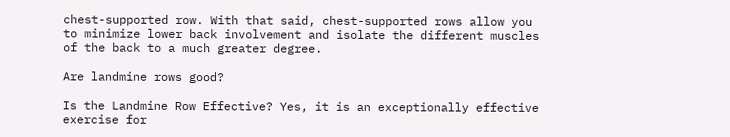chest-supported row. With that said, chest-supported rows allow you to minimize lower back involvement and isolate the different muscles of the back to a much greater degree.

Are landmine rows good?

Is the Landmine Row Effective? Yes, it is an exceptionally effective exercise for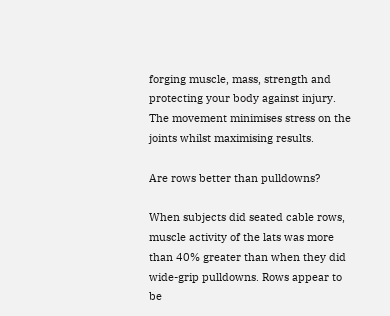forging muscle, mass, strength and protecting your body against injury. The movement minimises stress on the joints whilst maximising results.

Are rows better than pulldowns?

When subjects did seated cable rows, muscle activity of the lats was more than 40% greater than when they did wide-grip pulldowns. Rows appear to be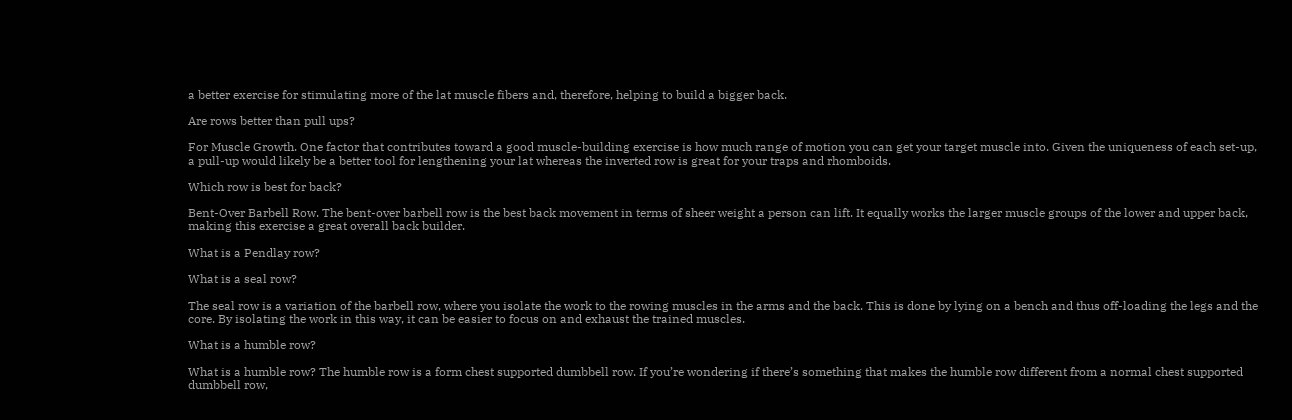a better exercise for stimulating more of the lat muscle fibers and, therefore, helping to build a bigger back.

Are rows better than pull ups?

For Muscle Growth. One factor that contributes toward a good muscle-building exercise is how much range of motion you can get your target muscle into. Given the uniqueness of each set-up, a pull-up would likely be a better tool for lengthening your lat whereas the inverted row is great for your traps and rhomboids.

Which row is best for back?

Bent-Over Barbell Row. The bent-over barbell row is the best back movement in terms of sheer weight a person can lift. It equally works the larger muscle groups of the lower and upper back, making this exercise a great overall back builder.

What is a Pendlay row?

What is a seal row?

The seal row is a variation of the barbell row, where you isolate the work to the rowing muscles in the arms and the back. This is done by lying on a bench and thus off-loading the legs and the core. By isolating the work in this way, it can be easier to focus on and exhaust the trained muscles.

What is a humble row?

What is a humble row? The humble row is a form chest supported dumbbell row. If you’re wondering if there’s something that makes the humble row different from a normal chest supported dumbbell row,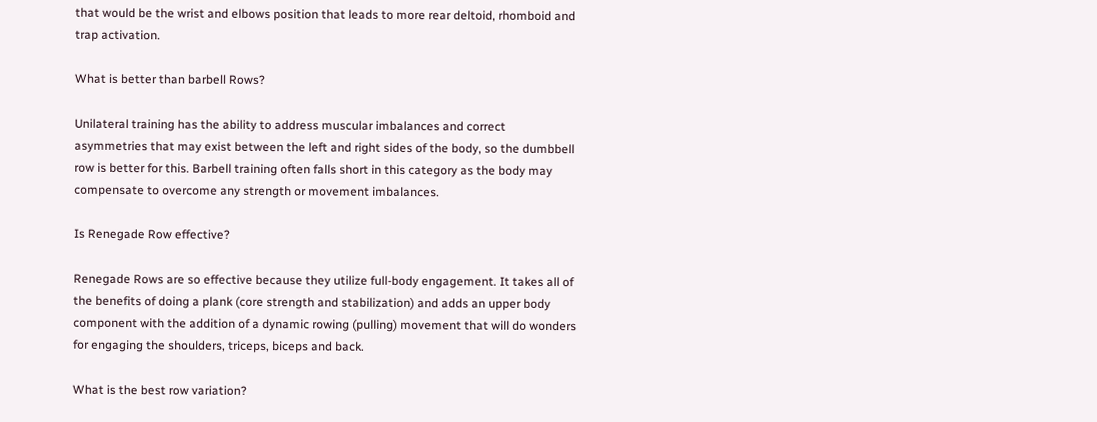that would be the wrist and elbows position that leads to more rear deltoid, rhomboid and trap activation.

What is better than barbell Rows?

Unilateral training has the ability to address muscular imbalances and correct asymmetries that may exist between the left and right sides of the body, so the dumbbell row is better for this. Barbell training often falls short in this category as the body may compensate to overcome any strength or movement imbalances.

Is Renegade Row effective?

Renegade Rows are so effective because they utilize full-body engagement. It takes all of the benefits of doing a plank (core strength and stabilization) and adds an upper body component with the addition of a dynamic rowing (pulling) movement that will do wonders for engaging the shoulders, triceps, biceps and back.

What is the best row variation?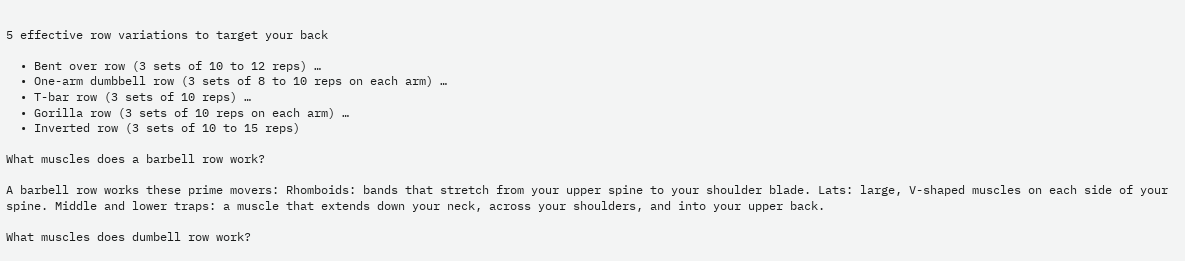5 effective row variations to target your back

  • Bent over row (3 sets of 10 to 12 reps) …
  • One-arm dumbbell row (3 sets of 8 to 10 reps on each arm) …
  • T-bar row (3 sets of 10 reps) …
  • Gorilla row (3 sets of 10 reps on each arm) …
  • Inverted row (3 sets of 10 to 15 reps)

What muscles does a barbell row work?

A barbell row works these prime movers: Rhomboids: bands that stretch from your upper spine to your shoulder blade. Lats: large, V-shaped muscles on each side of your spine. Middle and lower traps: a muscle that extends down your neck, across your shoulders, and into your upper back.

What muscles does dumbell row work?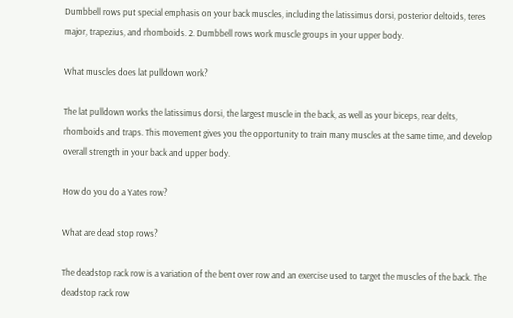Dumbbell rows put special emphasis on your back muscles, including the latissimus dorsi, posterior deltoids, teres major, trapezius, and rhomboids. 2. Dumbbell rows work muscle groups in your upper body.

What muscles does lat pulldown work?

The lat pulldown works the latissimus dorsi, the largest muscle in the back, as well as your biceps, rear delts, rhomboids and traps. This movement gives you the opportunity to train many muscles at the same time, and develop overall strength in your back and upper body.

How do you do a Yates row?

What are dead stop rows?

The deadstop rack row is a variation of the bent over row and an exercise used to target the muscles of the back. The deadstop rack row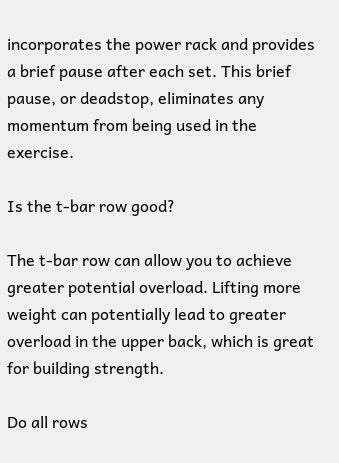incorporates the power rack and provides a brief pause after each set. This brief pause, or deadstop, eliminates any momentum from being used in the exercise.

Is the t-bar row good?

The t-bar row can allow you to achieve greater potential overload. Lifting more weight can potentially lead to greater overload in the upper back, which is great for building strength.

Do all rows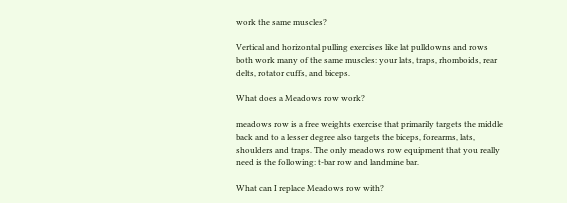work the same muscles?

Vertical and horizontal pulling exercises like lat pulldowns and rows both work many of the same muscles: your lats, traps, rhomboids, rear delts, rotator cuffs, and biceps.

What does a Meadows row work?

meadows row is a free weights exercise that primarily targets the middle back and to a lesser degree also targets the biceps, forearms, lats, shoulders and traps. The only meadows row equipment that you really need is the following: t-bar row and landmine bar.

What can I replace Meadows row with?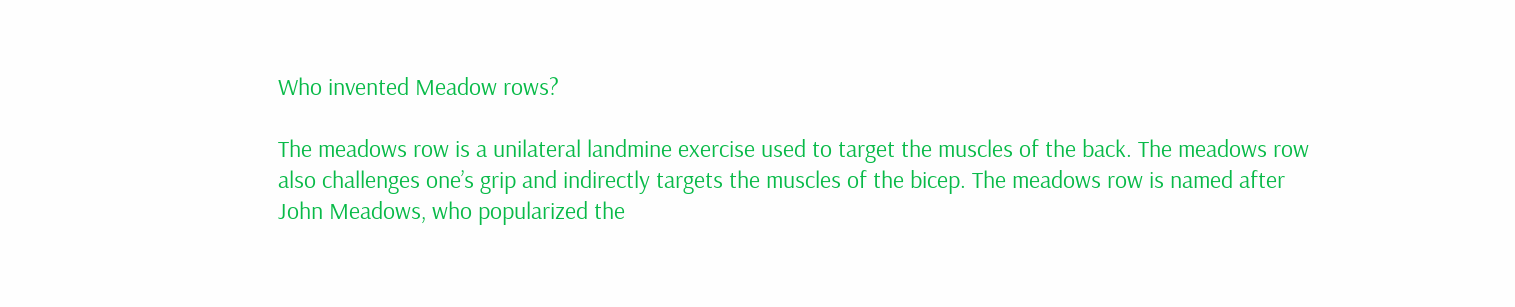Who invented Meadow rows?

The meadows row is a unilateral landmine exercise used to target the muscles of the back. The meadows row also challenges one’s grip and indirectly targets the muscles of the bicep. The meadows row is named after John Meadows, who popularized the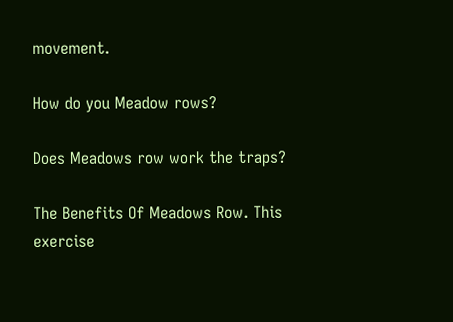movement.

How do you Meadow rows?

Does Meadows row work the traps?

The Benefits Of Meadows Row. This exercise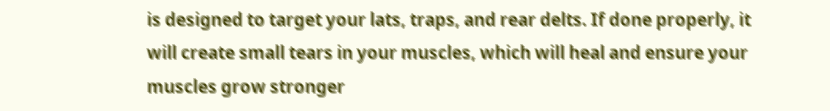is designed to target your lats, traps, and rear delts. If done properly, it will create small tears in your muscles, which will heal and ensure your muscles grow stronger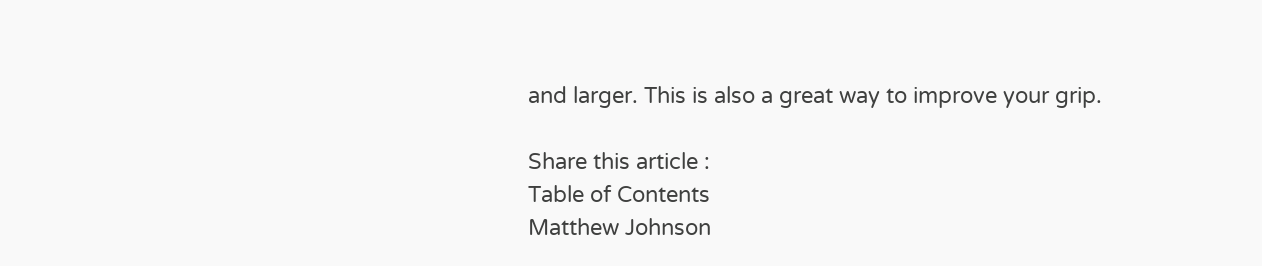and larger. This is also a great way to improve your grip.

Share this article :
Table of Contents
Matthew Johnson